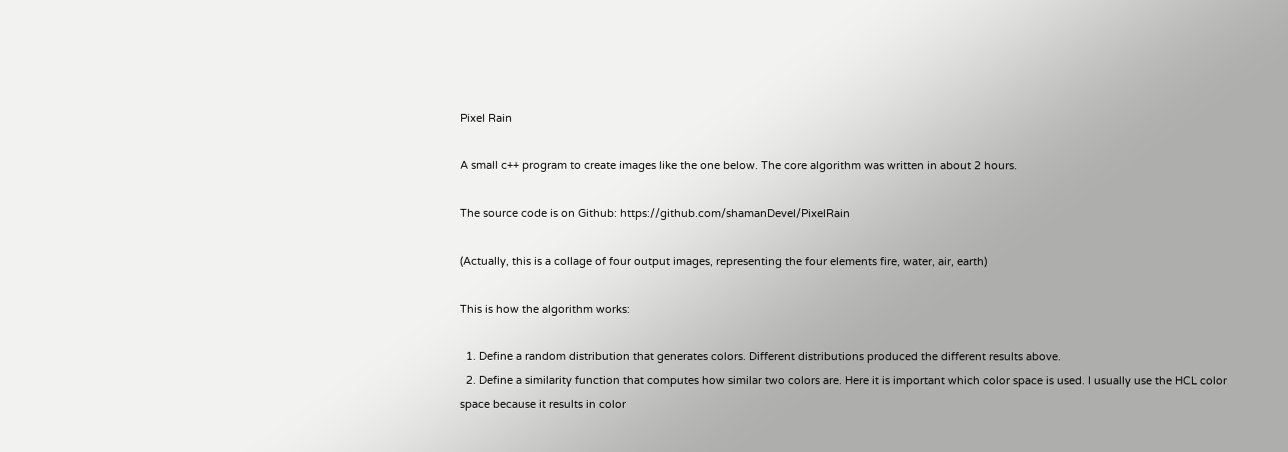Pixel Rain

A small c++ program to create images like the one below. The core algorithm was written in about 2 hours.

The source code is on Github: https://github.com/shamanDevel/PixelRain

(Actually, this is a collage of four output images, representing the four elements fire, water, air, earth)

This is how the algorithm works:

  1. Define a random distribution that generates colors. Different distributions produced the different results above.
  2. Define a similarity function that computes how similar two colors are. Here it is important which color space is used. I usually use the HCL color space because it results in color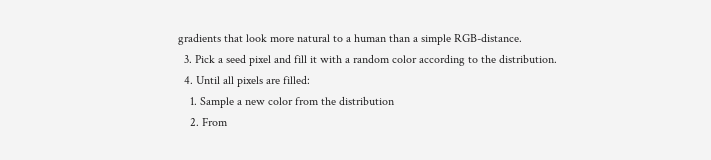gradients that look more natural to a human than a simple RGB-distance.
  3. Pick a seed pixel and fill it with a random color according to the distribution.
  4. Until all pixels are filled:
    1. Sample a new color from the distribution
    2. From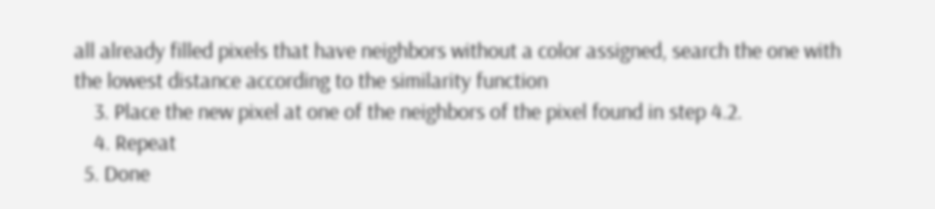all already filled pixels that have neighbors without a color assigned, search the one with the lowest distance according to the similarity function
    3. Place the new pixel at one of the neighbors of the pixel found in step 4.2.
    4. Repeat
  5. Done